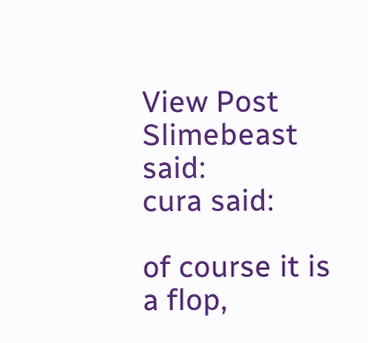View Post
Slimebeast said:
cura said:

of course it is a flop,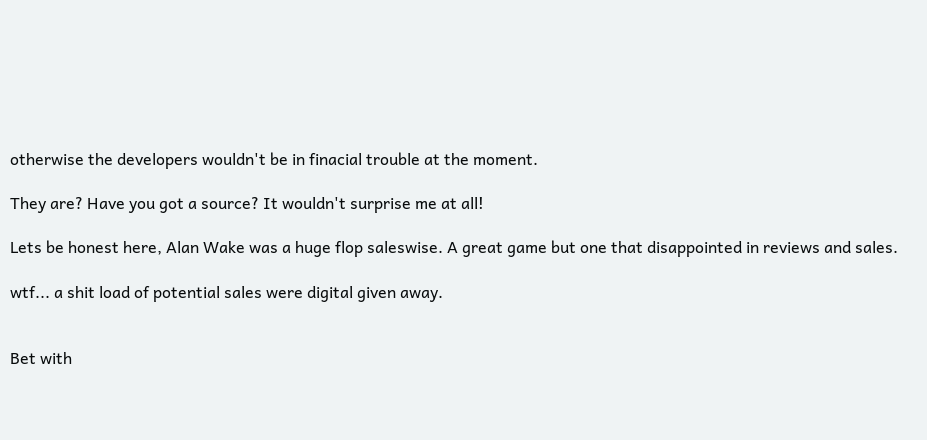otherwise the developers wouldn't be in finacial trouble at the moment.

They are? Have you got a source? It wouldn't surprise me at all!

Lets be honest here, Alan Wake was a huge flop saleswise. A great game but one that disappointed in reviews and sales.

wtf... a shit load of potential sales were digital given away.


Bet with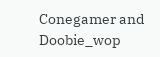Conegamer and Doobie_wop